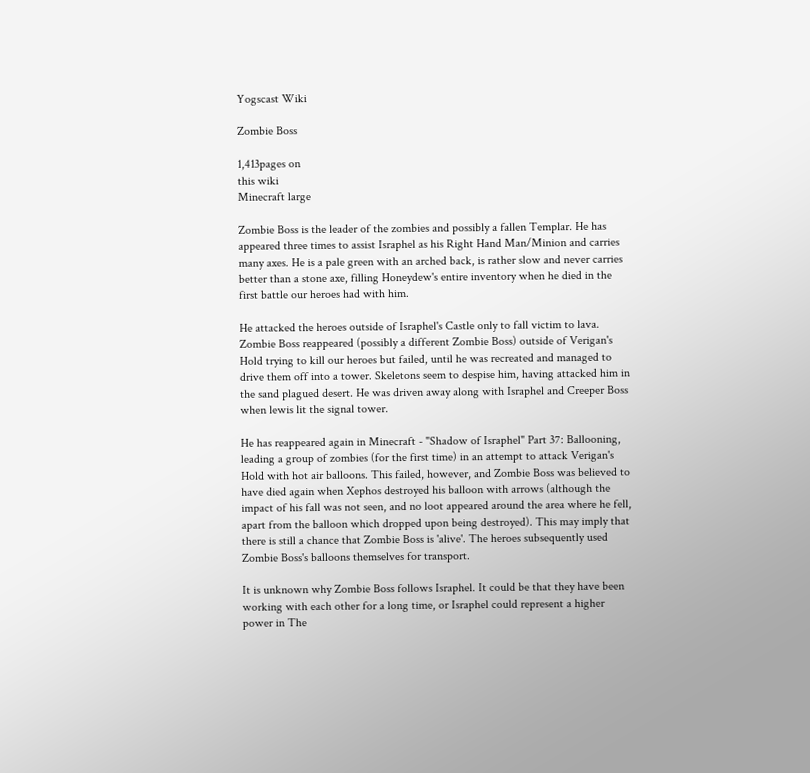Yogscast Wiki

Zombie Boss

1,413pages on
this wiki
Minecraft large

Zombie Boss is the leader of the zombies and possibly a fallen Templar. He has appeared three times to assist Israphel as his Right Hand Man/Minion and carries many axes. He is a pale green with an arched back, is rather slow and never carries better than a stone axe, filling Honeydew's entire inventory when he died in the first battle our heroes had with him.

He attacked the heroes outside of Israphel's Castle only to fall victim to lava. Zombie Boss reappeared (possibly a different Zombie Boss) outside of Verigan's Hold trying to kill our heroes but failed, until he was recreated and managed to drive them off into a tower. Skeletons seem to despise him, having attacked him in the sand plagued desert. He was driven away along with Israphel and Creeper Boss when lewis lit the signal tower.

He has reappeared again in Minecraft - "Shadow of Israphel" Part 37: Ballooning, leading a group of zombies (for the first time) in an attempt to attack Verigan's Hold with hot air balloons. This failed, however, and Zombie Boss was believed to have died again when Xephos destroyed his balloon with arrows (although the impact of his fall was not seen, and no loot appeared around the area where he fell, apart from the balloon which dropped upon being destroyed). This may imply that there is still a chance that Zombie Boss is 'alive'. The heroes subsequently used Zombie Boss's balloons themselves for transport.

It is unknown why Zombie Boss follows Israphel. It could be that they have been working with each other for a long time, or Israphel could represent a higher power in The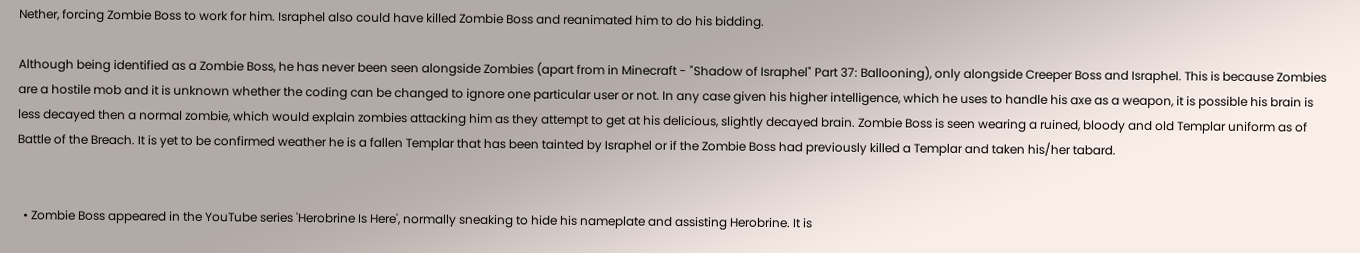Nether, forcing Zombie Boss to work for him. Israphel also could have killed Zombie Boss and reanimated him to do his bidding.

Although being identified as a Zombie Boss, he has never been seen alongside Zombies (apart from in Minecraft - "Shadow of Israphel" Part 37: Ballooning), only alongside Creeper Boss and Israphel. This is because Zombies are a hostile mob and it is unknown whether the coding can be changed to ignore one particular user or not. In any case given his higher intelligence, which he uses to handle his axe as a weapon, it is possible his brain is less decayed then a normal zombie, which would explain zombies attacking him as they attempt to get at his delicious, slightly decayed brain. Zombie Boss is seen wearing a ruined, bloody and old Templar uniform as of Battle of the Breach. It is yet to be confirmed weather he is a fallen Templar that has been tainted by Israphel or if the Zombie Boss had previously killed a Templar and taken his/her tabard.


  • Zombie Boss appeared in the YouTube series 'Herobrine Is Here', normally sneaking to hide his nameplate and assisting Herobrine. It is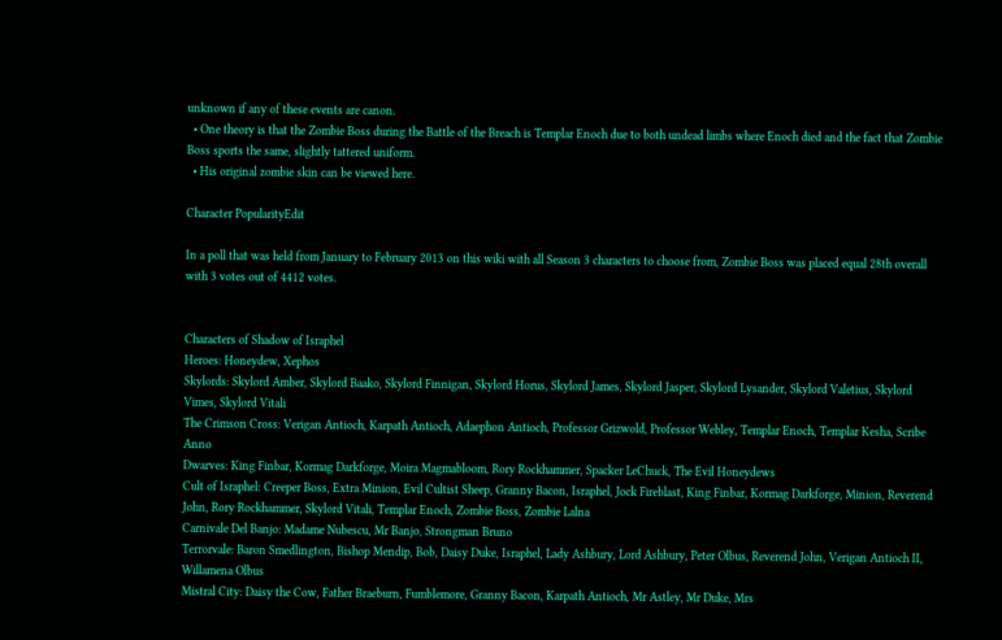unknown if any of these events are canon.
  • One theory is that the Zombie Boss during the Battle of the Breach is Templar Enoch due to both undead limbs where Enoch died and the fact that Zombie Boss sports the same, slightly tattered uniform.
  • His original zombie skin can be viewed here.

Character PopularityEdit

In a poll that was held from January to February 2013 on this wiki with all Season 3 characters to choose from, Zombie Boss was placed equal 28th overall with 3 votes out of 4412 votes.


Characters of Shadow of Israphel
Heroes: Honeydew, Xephos
Skylords: Skylord Amber, Skylord Baako, Skylord Finnigan, Skylord Horus, Skylord James, Skylord Jasper, Skylord Lysander, Skylord Valetius, Skylord Vimes, Skylord Vitali
The Crimson Cross: Verigan Antioch, Karpath Antioch, Adaephon Antioch, Professor Grizwold, Professor Webley, Templar Enoch, Templar Kesha, Scribe Anno
Dwarves: King Finbar, Kormag Darkforge, Moira Magmabloom, Rory Rockhammer, Spacker LeChuck, The Evil Honeydews
Cult of Israphel: Creeper Boss, Extra Minion, Evil Cultist Sheep, Granny Bacon, Israphel, Jock Fireblast, King Finbar, Kormag Darkforge, Minion, Reverend John, Rory Rockhammer, Skylord Vitali, Templar Enoch, Zombie Boss, Zombie Lalna
Carnivale Del Banjo: Madame Nubescu, Mr Banjo, Strongman Bruno
Terrorvale: Baron Smedlington, Bishop Mendip, Bob, Daisy Duke, Israphel, Lady Ashbury, Lord Ashbury, Peter Olbus, Reverend John, Verigan Antioch II, Willamena Olbus
Mistral City: Daisy the Cow, Father Braeburn, Fumblemore, Granny Bacon, Karpath Antioch, Mr Astley, Mr Duke, Mrs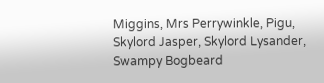Miggins, Mrs Perrywinkle, Pigu, Skylord Jasper, Skylord Lysander, Swampy Bogbeard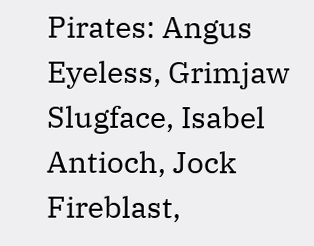Pirates: Angus Eyeless, Grimjaw Slugface, Isabel Antioch, Jock Fireblast,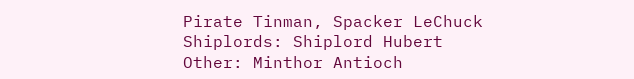Pirate Tinman, Spacker LeChuck
Shiplords: Shiplord Hubert
Other: Minthor Antioch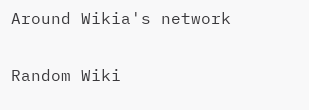Around Wikia's network

Random Wiki